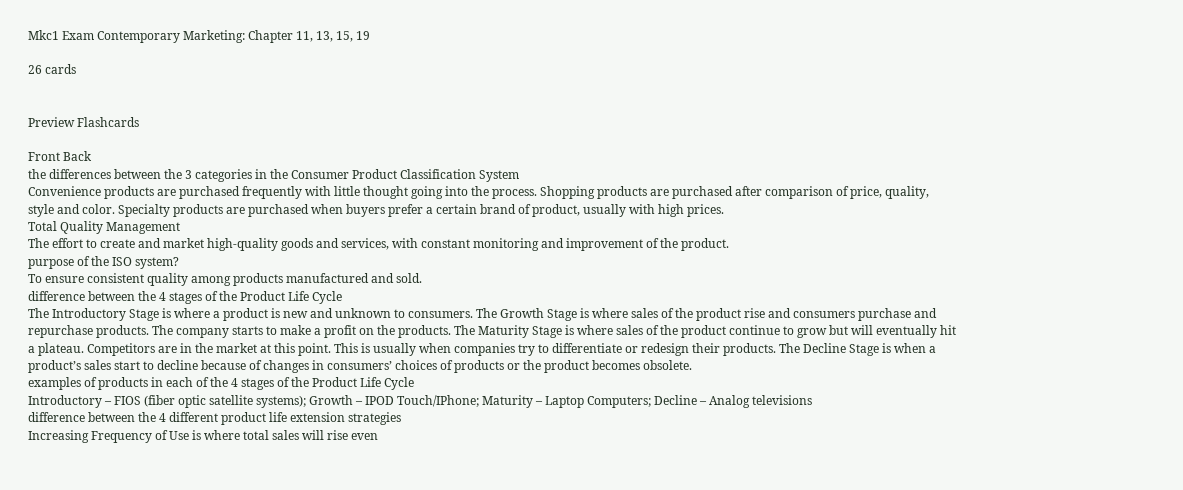Mkc1 Exam Contemporary Marketing: Chapter 11, 13, 15, 19

26 cards


Preview Flashcards

Front Back
the differences between the 3 categories in the Consumer Product Classification System
Convenience products are purchased frequently with little thought going into the process. Shopping products are purchased after comparison of price, quality, style and color. Specialty products are purchased when buyers prefer a certain brand of product, usually with high prices.
Total Quality Management
The effort to create and market high-quality goods and services, with constant monitoring and improvement of the product.
purpose of the ISO system?
To ensure consistent quality among products manufactured and sold.
difference between the 4 stages of the Product Life Cycle
The Introductory Stage is where a product is new and unknown to consumers. The Growth Stage is where sales of the product rise and consumers purchase and repurchase products. The company starts to make a profit on the products. The Maturity Stage is where sales of the product continue to grow but will eventually hit a plateau. Competitors are in the market at this point. This is usually when companies try to differentiate or redesign their products. The Decline Stage is when a product’s sales start to decline because of changes in consumers’ choices of products or the product becomes obsolete.
examples of products in each of the 4 stages of the Product Life Cycle
Introductory – FIOS (fiber optic satellite systems); Growth – IPOD Touch/IPhone; Maturity – Laptop Computers; Decline – Analog televisions
difference between the 4 different product life extension strategies
Increasing Frequency of Use is where total sales will rise even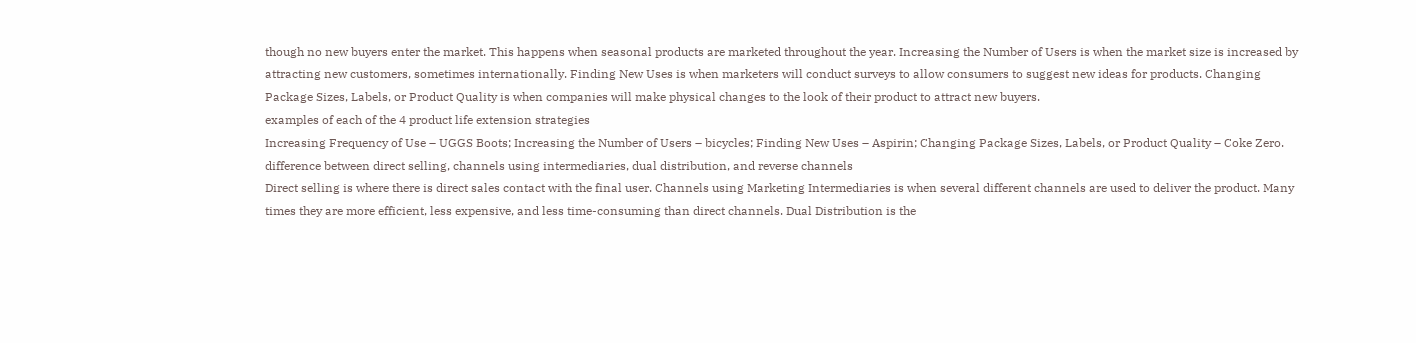though no new buyers enter the market. This happens when seasonal products are marketed throughout the year. Increasing the Number of Users is when the market size is increased by attracting new customers, sometimes internationally. Finding New Uses is when marketers will conduct surveys to allow consumers to suggest new ideas for products. Changing Package Sizes, Labels, or Product Quality is when companies will make physical changes to the look of their product to attract new buyers.
examples of each of the 4 product life extension strategies
Increasing Frequency of Use – UGGS Boots; Increasing the Number of Users – bicycles; Finding New Uses – Aspirin; Changing Package Sizes, Labels, or Product Quality – Coke Zero.
difference between direct selling, channels using intermediaries, dual distribution, and reverse channels
Direct selling is where there is direct sales contact with the final user. Channels using Marketing Intermediaries is when several different channels are used to deliver the product. Many times they are more efficient, less expensive, and less time-consuming than direct channels. Dual Distribution is the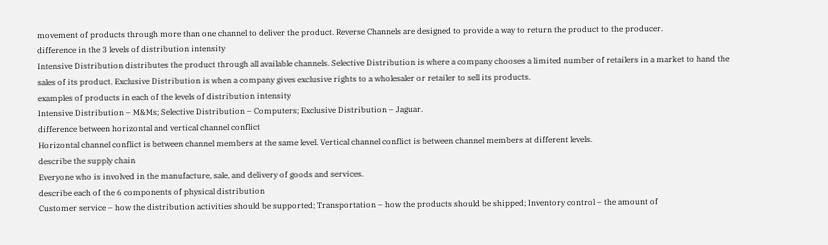movement of products through more than one channel to deliver the product. Reverse Channels are designed to provide a way to return the product to the producer.
difference in the 3 levels of distribution intensity
Intensive Distribution distributes the product through all available channels. Selective Distribution is where a company chooses a limited number of retailers in a market to hand the sales of its product. Exclusive Distribution is when a company gives exclusive rights to a wholesaler or retailer to sell its products.
examples of products in each of the levels of distribution intensity
Intensive Distribution – M&Ms; Selective Distribution – Computers; Exclusive Distribution – Jaguar.
difference between horizontal and vertical channel conflict
Horizontal channel conflict is between channel members at the same level. Vertical channel conflict is between channel members at different levels.
describe the supply chain
Everyone who is involved in the manufacture, sale, and delivery of goods and services.
describe each of the 6 components of physical distribution
Customer service – how the distribution activities should be supported; Transportation – how the products should be shipped; Inventory control – the amount of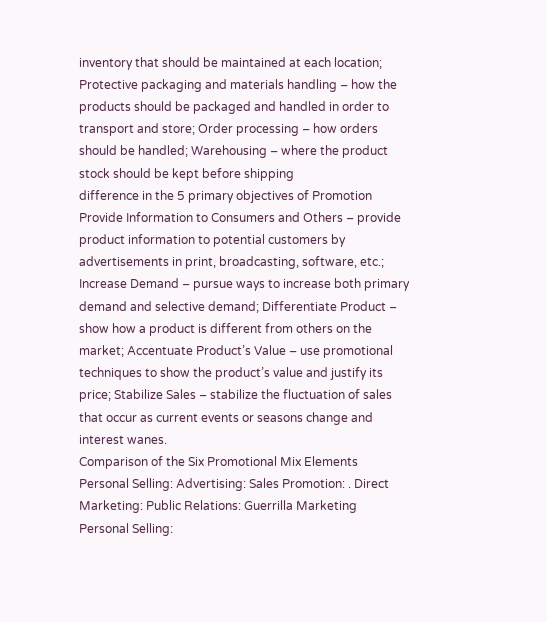inventory that should be maintained at each location; Protective packaging and materials handling – how the products should be packaged and handled in order to transport and store; Order processing – how orders should be handled; Warehousing – where the product stock should be kept before shipping
difference in the 5 primary objectives of Promotion
Provide Information to Consumers and Others – provide product information to potential customers by advertisements in print, broadcasting, software, etc.; Increase Demand – pursue ways to increase both primary demand and selective demand; Differentiate Product – show how a product is different from others on the market; Accentuate Product’s Value – use promotional techniques to show the product’s value and justify its price; Stabilize Sales – stabilize the fluctuation of sales that occur as current events or seasons change and interest wanes.
Comparison of the Six Promotional Mix Elements
Personal Selling: Advertising: Sales Promotion: . Direct Marketing: Public Relations: Guerrilla Marketing
Personal Selling: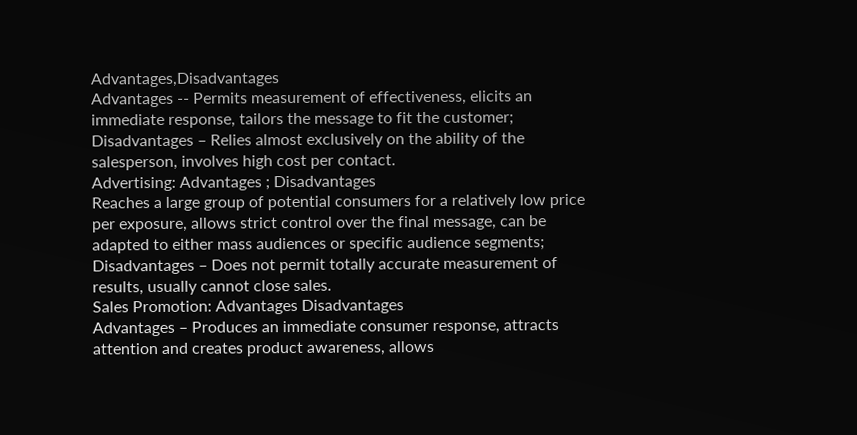Advantages,Disadvantages
Advantages -- Permits measurement of effectiveness, elicits an immediate response, tailors the message to fit the customer; Disadvantages – Relies almost exclusively on the ability of the salesperson, involves high cost per contact.
Advertising: Advantages ; Disadvantages
Reaches a large group of potential consumers for a relatively low price per exposure, allows strict control over the final message, can be adapted to either mass audiences or specific audience segments; Disadvantages – Does not permit totally accurate measurement of results, usually cannot close sales.
Sales Promotion: Advantages Disadvantages
Advantages – Produces an immediate consumer response, attracts attention and creates product awareness, allows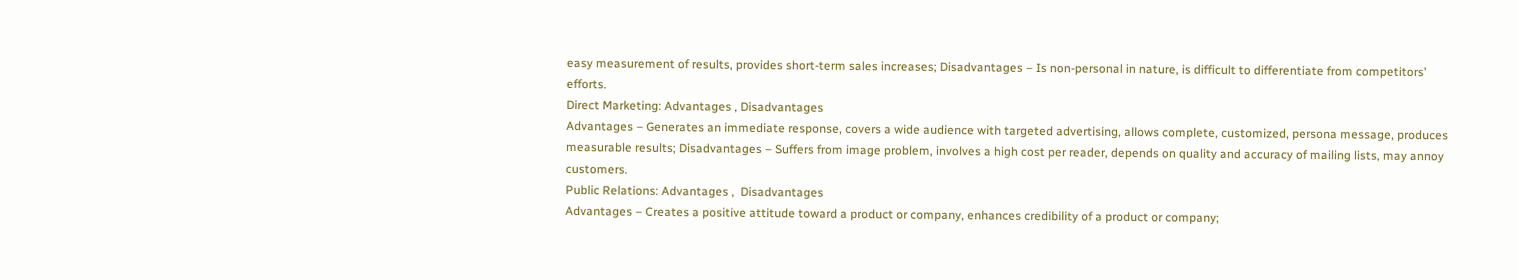easy measurement of results, provides short-term sales increases; Disadvantages – Is non-personal in nature, is difficult to differentiate from competitors’ efforts.
Direct Marketing: Advantages , Disadvantages
Advantages – Generates an immediate response, covers a wide audience with targeted advertising, allows complete, customized, persona message, produces measurable results; Disadvantages – Suffers from image problem, involves a high cost per reader, depends on quality and accuracy of mailing lists, may annoy customers.
Public Relations: Advantages ,  Disadvantages
Advantages – Creates a positive attitude toward a product or company, enhances credibility of a product or company;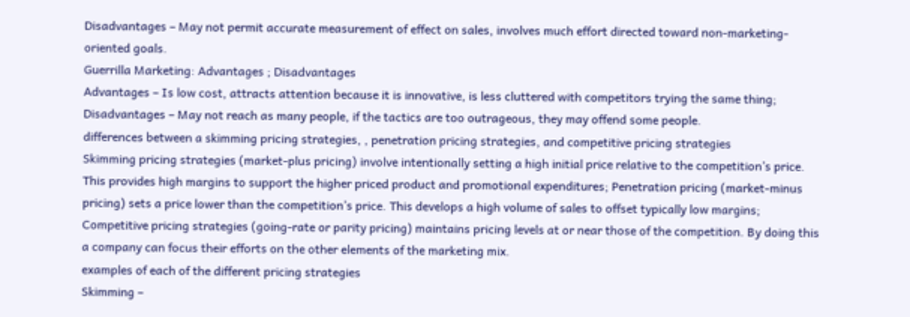Disadvantages – May not permit accurate measurement of effect on sales, involves much effort directed toward non-marketing-oriented goals.
Guerrilla Marketing: Advantages ; Disadvantages
Advantages – Is low cost, attracts attention because it is innovative, is less cluttered with competitors trying the same thing; Disadvantages – May not reach as many people, if the tactics are too outrageous, they may offend some people.
differences between a skimming pricing strategies, , penetration pricing strategies, and competitive pricing strategies
Skimming pricing strategies (market-plus pricing) involve intentionally setting a high initial price relative to the competition’s price. This provides high margins to support the higher priced product and promotional expenditures; Penetration pricing (market-minus pricing) sets a price lower than the competition’s price. This develops a high volume of sales to offset typically low margins; Competitive pricing strategies (going-rate or parity pricing) maintains pricing levels at or near those of the competition. By doing this a company can focus their efforts on the other elements of the marketing mix.
examples of each of the different pricing strategies
Skimming –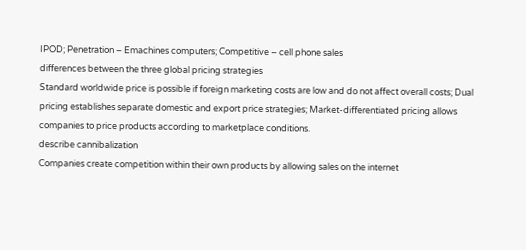IPOD; Penetration – Emachines computers; Competitive – cell phone sales
differences between the three global pricing strategies
Standard worldwide price is possible if foreign marketing costs are low and do not affect overall costs; Dual pricing establishes separate domestic and export price strategies; Market-differentiated pricing allows companies to price products according to marketplace conditions.
describe cannibalization
Companies create competition within their own products by allowing sales on the internet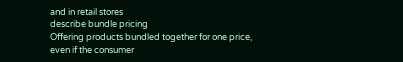and in retail stores
describe bundle pricing
Offering products bundled together for one price, even if the consumer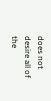does not desire all of the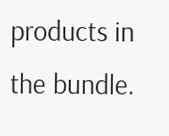products in the bundle.